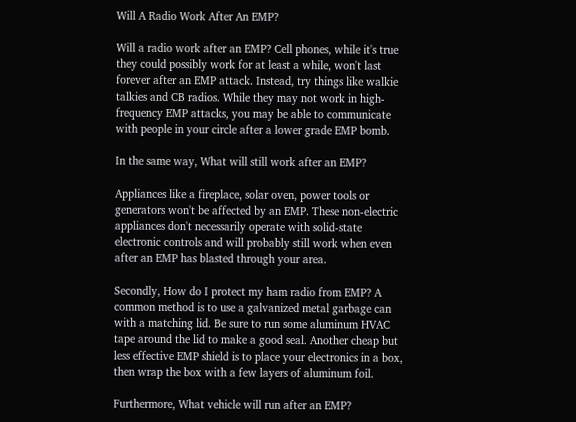Will A Radio Work After An EMP?

Will a radio work after an EMP? Cell phones, while it's true they could possibly work for at least a while, won't last forever after an EMP attack. Instead, try things like walkie talkies and CB radios. While they may not work in high-frequency EMP attacks, you may be able to communicate with people in your circle after a lower grade EMP bomb.

In the same way, What will still work after an EMP?

Appliances like a fireplace, solar oven, power tools or generators won't be affected by an EMP. These non-electric appliances don't necessarily operate with solid-state electronic controls and will probably still work when even after an EMP has blasted through your area.

Secondly, How do I protect my ham radio from EMP? A common method is to use a galvanized metal garbage can with a matching lid. Be sure to run some aluminum HVAC tape around the lid to make a good seal. Another cheap but less effective EMP shield is to place your electronics in a box, then wrap the box with a few layers of aluminum foil.

Furthermore, What vehicle will run after an EMP?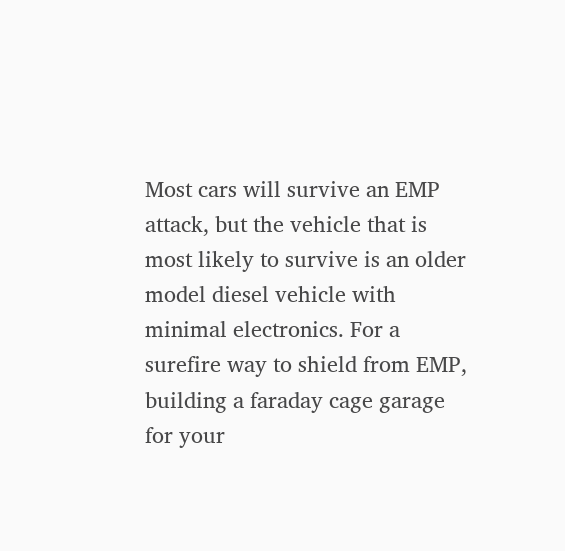Most cars will survive an EMP attack, but the vehicle that is most likely to survive is an older model diesel vehicle with minimal electronics. For a surefire way to shield from EMP, building a faraday cage garage for your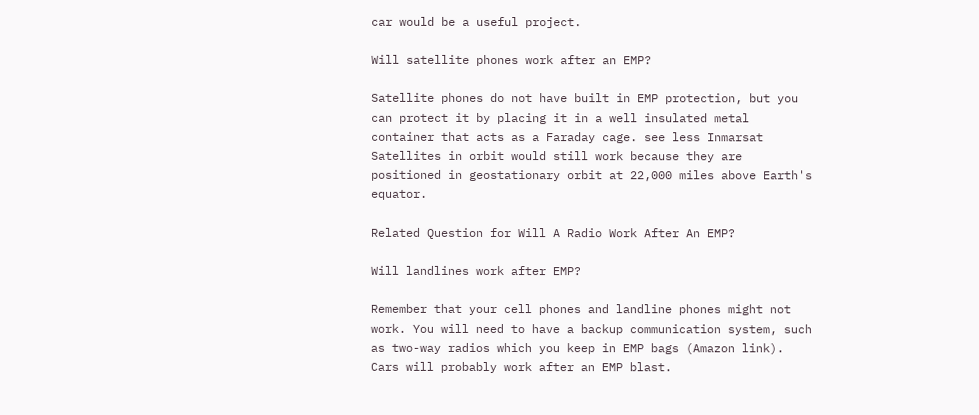car would be a useful project.

Will satellite phones work after an EMP?

Satellite phones do not have built in EMP protection, but you can protect it by placing it in a well insulated metal container that acts as a Faraday cage. see less Inmarsat Satellites in orbit would still work because they are positioned in geostationary orbit at 22,000 miles above Earth's equator.

Related Question for Will A Radio Work After An EMP?

Will landlines work after EMP?

Remember that your cell phones and landline phones might not work. You will need to have a backup communication system, such as two-way radios which you keep in EMP bags (Amazon link). Cars will probably work after an EMP blast.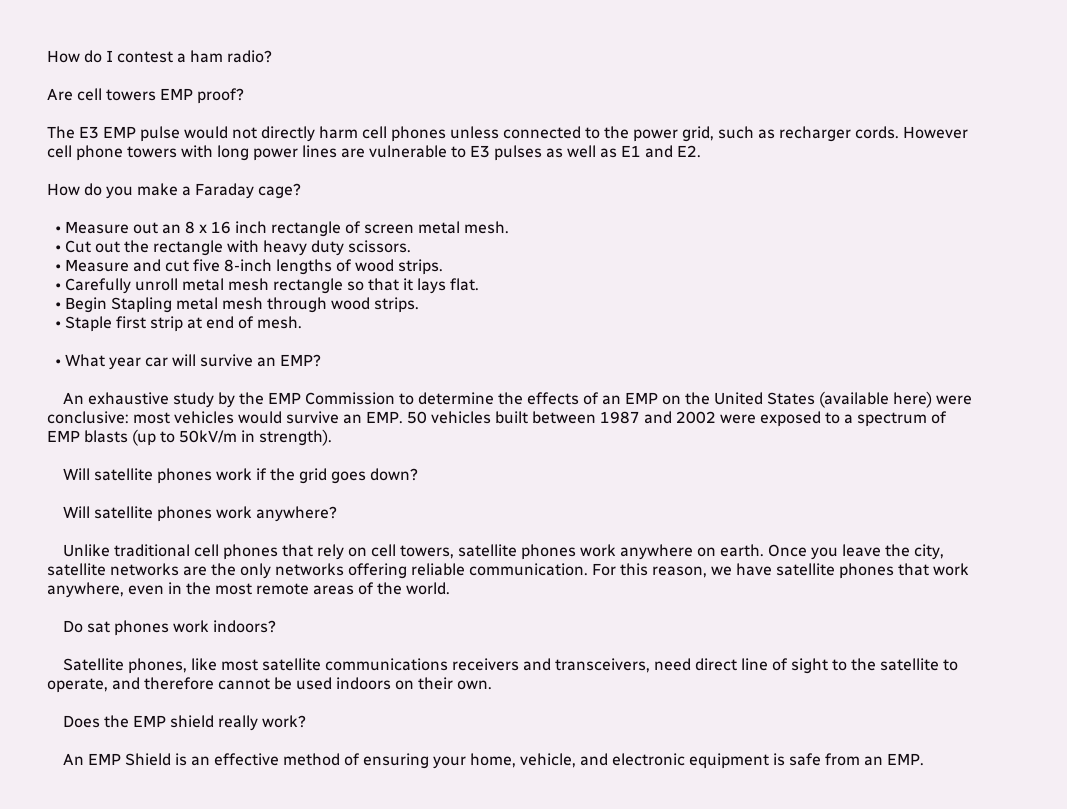How do I contest a ham radio?

Are cell towers EMP proof?

The E3 EMP pulse would not directly harm cell phones unless connected to the power grid, such as recharger cords. However cell phone towers with long power lines are vulnerable to E3 pulses as well as E1 and E2.

How do you make a Faraday cage?

  • Measure out an 8 x 16 inch rectangle of screen metal mesh.
  • Cut out the rectangle with heavy duty scissors.
  • Measure and cut five 8-inch lengths of wood strips.
  • Carefully unroll metal mesh rectangle so that it lays flat.
  • Begin Stapling metal mesh through wood strips.
  • Staple first strip at end of mesh.

  • What year car will survive an EMP?

    An exhaustive study by the EMP Commission to determine the effects of an EMP on the United States (available here) were conclusive: most vehicles would survive an EMP. 50 vehicles built between 1987 and 2002 were exposed to a spectrum of EMP blasts (up to 50kV/m in strength).

    Will satellite phones work if the grid goes down?

    Will satellite phones work anywhere?

    Unlike traditional cell phones that rely on cell towers, satellite phones work anywhere on earth. Once you leave the city, satellite networks are the only networks offering reliable communication. For this reason, we have satellite phones that work anywhere, even in the most remote areas of the world.

    Do sat phones work indoors?

    Satellite phones, like most satellite communications receivers and transceivers, need direct line of sight to the satellite to operate, and therefore cannot be used indoors on their own.

    Does the EMP shield really work?

    An EMP Shield is an effective method of ensuring your home, vehicle, and electronic equipment is safe from an EMP.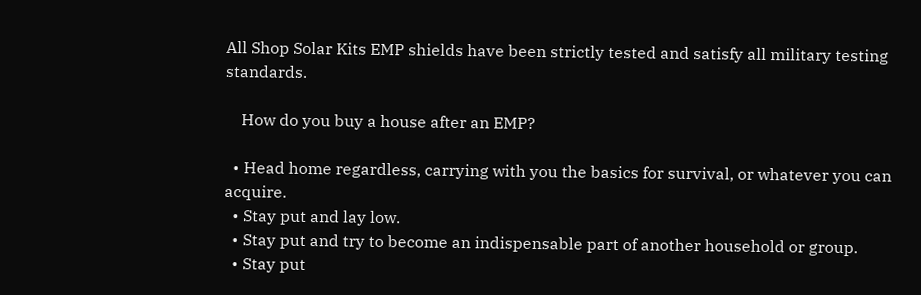All Shop Solar Kits EMP shields have been strictly tested and satisfy all military testing standards.

    How do you buy a house after an EMP?

  • Head home regardless, carrying with you the basics for survival, or whatever you can acquire.
  • Stay put and lay low.
  • Stay put and try to become an indispensable part of another household or group.
  • Stay put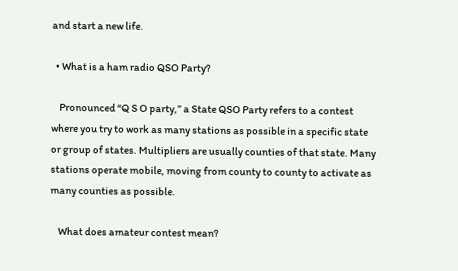and start a new life.

  • What is a ham radio QSO Party?

    Pronounced “Q S O party,” a State QSO Party refers to a contest where you try to work as many stations as possible in a specific state or group of states. Multipliers are usually counties of that state. Many stations operate mobile, moving from county to county to activate as many counties as possible.

    What does amateur contest mean?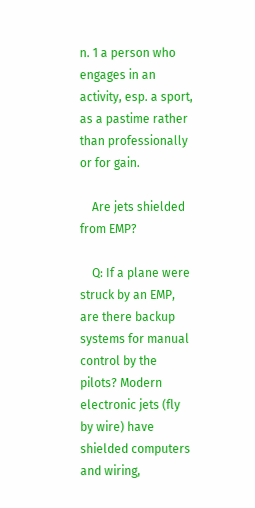n. 1 a person who engages in an activity, esp. a sport, as a pastime rather than professionally or for gain.

    Are jets shielded from EMP?

    Q: If a plane were struck by an EMP, are there backup systems for manual control by the pilots? Modern electronic jets (fly by wire) have shielded computers and wiring,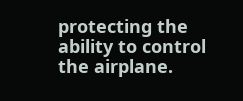protecting the ability to control the airplane.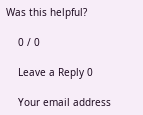Was this helpful?

    0 / 0

    Leave a Reply 0

    Your email address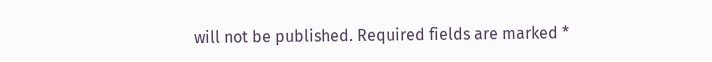will not be published. Required fields are marked *